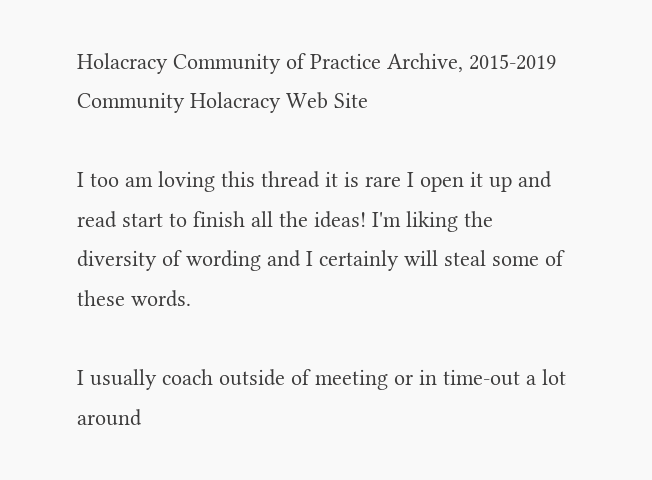Holacracy Community of Practice Archive, 2015-2019 Community Holacracy Web Site

I too am loving this thread it is rare I open it up and read start to finish all the ideas! I'm liking the diversity of wording and I certainly will steal some of these words.

I usually coach outside of meeting or in time-out a lot around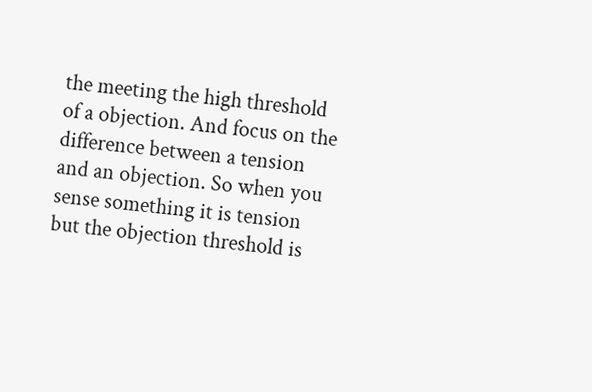the meeting the high threshold of a objection. And focus on the difference between a tension and an objection. So when you sense something it is tension but the objection threshold is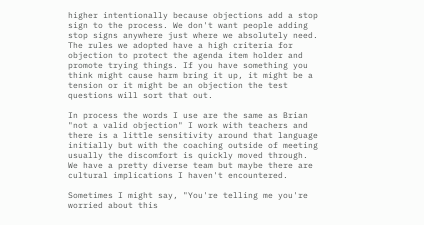higher intentionally because objections add a stop sign to the process. We don't want people adding stop signs anywhere just where we absolutely need. The rules we adopted have a high criteria for objection to protect the agenda item holder and promote trying things. If you have something you think might cause harm bring it up, it might be a tension or it might be an objection the test questions will sort that out.

In process the words I use are the same as Brian "not a valid objection" I work with teachers and there is a little sensitivity around that language initially but with the coaching outside of meeting usually the discomfort is quickly moved through. We have a pretty diverse team but maybe there are cultural implications I haven't encountered.

Sometimes I might say, "You're telling me you're worried about this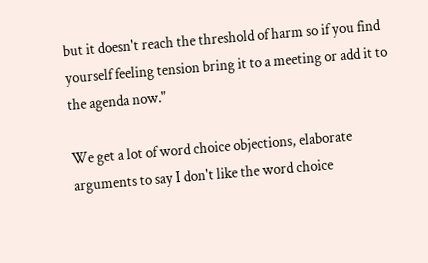but it doesn't reach the threshold of harm so if you find yourself feeling tension bring it to a meeting or add it to the agenda now."

We get a lot of word choice objections, elaborate arguments to say I don't like the word choice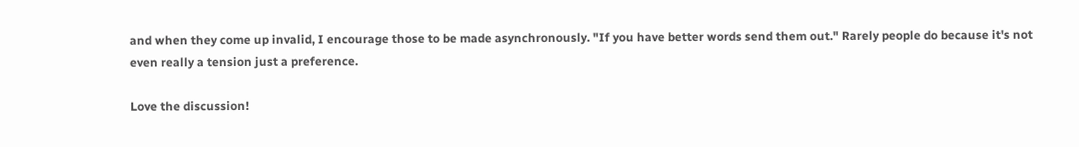and when they come up invalid, I encourage those to be made asynchronously. "If you have better words send them out." Rarely people do because it's not even really a tension just a preference.

Love the discussion!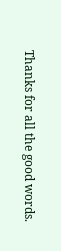Thanks for all the good words.